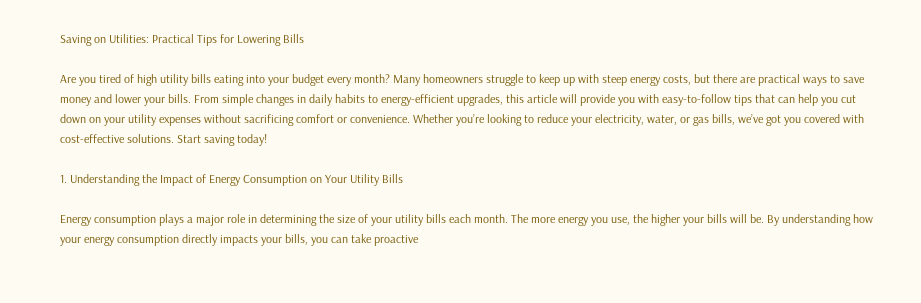Saving on Utilities: Practical Tips for Lowering Bills

Are you tired of high utility bills eating into your budget every month? Many homeowners struggle to keep up with steep energy costs, but there are practical ways to save money and lower your bills. From simple changes in daily habits to energy-efficient upgrades, this article will provide you with easy-to-follow tips that can help you cut down on your utility expenses without sacrificing comfort or convenience. Whether you’re looking to reduce your electricity, water, or gas bills, we’ve got you covered with cost-effective solutions. Start saving today!

1. Understanding the Impact of Energy Consumption on Your Utility Bills

Energy consumption plays a major role in determining the size of your utility bills each month. The more energy you use, the higher your bills will be. By understanding how your energy consumption directly impacts your bills, you can take proactive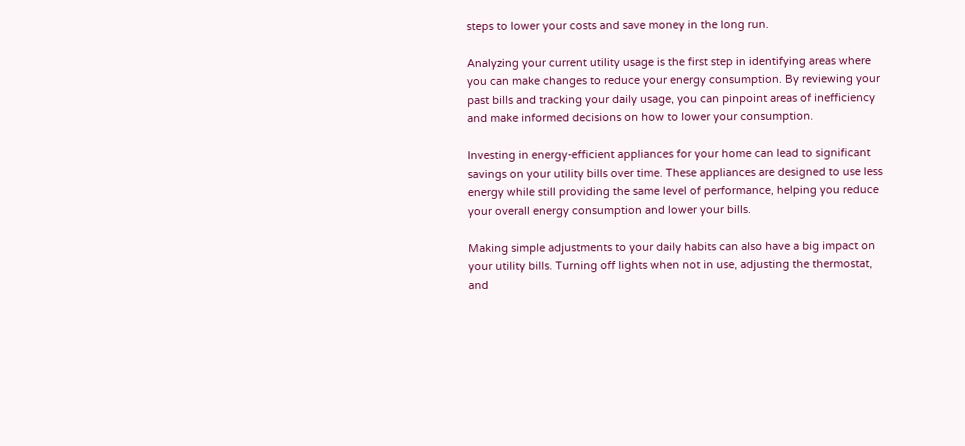steps to lower your costs and save money in the long run.

Analyzing your current utility usage is the first step in identifying areas where you can make changes to reduce your energy consumption. By reviewing your past bills and tracking your daily usage, you can pinpoint areas of inefficiency and make informed decisions on how to lower your consumption.

Investing in energy-efficient appliances for your home can lead to significant savings on your utility bills over time. These appliances are designed to use less energy while still providing the same level of performance, helping you reduce your overall energy consumption and lower your bills.

Making simple adjustments to your daily habits can also have a big impact on your utility bills. Turning off lights when not in use, adjusting the thermostat, and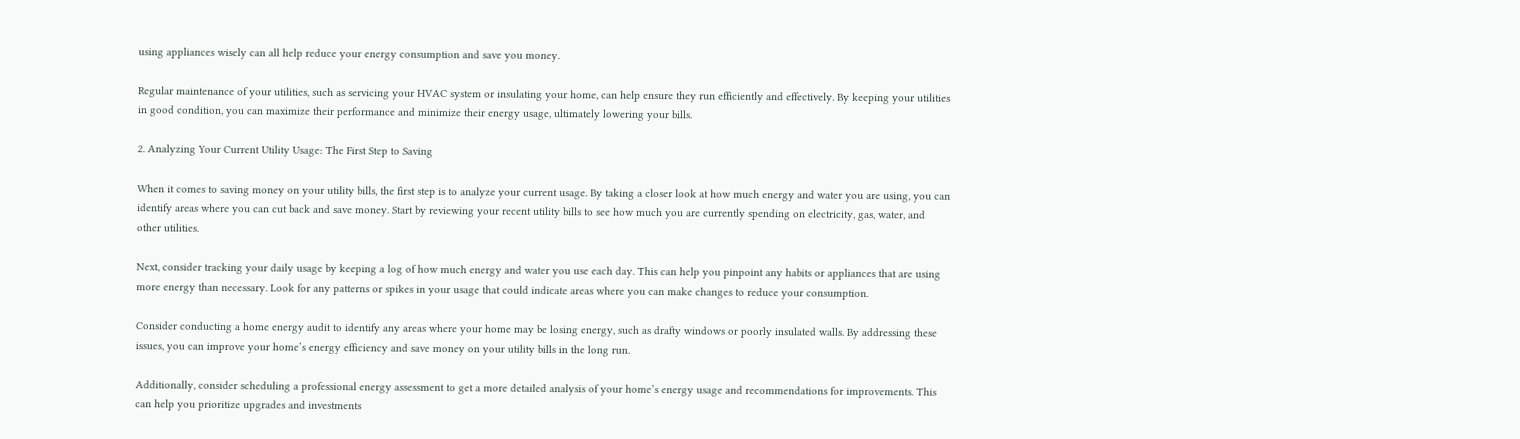using appliances wisely can all help reduce your energy consumption and save you money.

Regular maintenance of your utilities, such as servicing your HVAC system or insulating your home, can help ensure they run efficiently and effectively. By keeping your utilities in good condition, you can maximize their performance and minimize their energy usage, ultimately lowering your bills.

2. Analyzing Your Current Utility Usage: The First Step to Saving

When it comes to saving money on your utility bills, the first step is to analyze your current usage. By taking a closer look at how much energy and water you are using, you can identify areas where you can cut back and save money. Start by reviewing your recent utility bills to see how much you are currently spending on electricity, gas, water, and other utilities.

Next, consider tracking your daily usage by keeping a log of how much energy and water you use each day. This can help you pinpoint any habits or appliances that are using more energy than necessary. Look for any patterns or spikes in your usage that could indicate areas where you can make changes to reduce your consumption.

Consider conducting a home energy audit to identify any areas where your home may be losing energy, such as drafty windows or poorly insulated walls. By addressing these issues, you can improve your home’s energy efficiency and save money on your utility bills in the long run.

Additionally, consider scheduling a professional energy assessment to get a more detailed analysis of your home’s energy usage and recommendations for improvements. This can help you prioritize upgrades and investments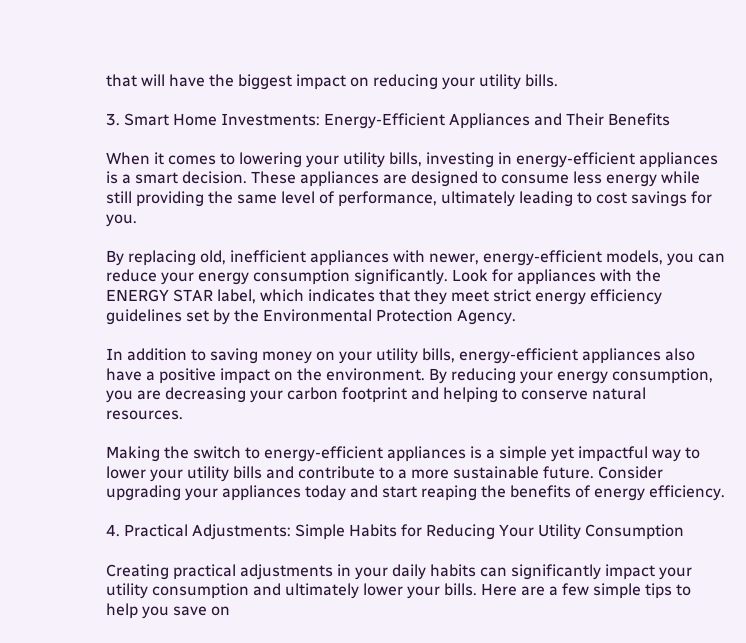that will have the biggest impact on reducing your utility bills.

3. Smart Home Investments: Energy-Efficient Appliances and Their Benefits

When it comes to lowering your utility bills, investing in energy-efficient appliances is a smart decision. These appliances are designed to consume less energy while still providing the same level of performance, ultimately leading to cost savings for you.

By replacing old, inefficient appliances with newer, energy-efficient models, you can reduce your energy consumption significantly. Look for appliances with the ENERGY STAR label, which indicates that they meet strict energy efficiency guidelines set by the Environmental Protection Agency.

In addition to saving money on your utility bills, energy-efficient appliances also have a positive impact on the environment. By reducing your energy consumption, you are decreasing your carbon footprint and helping to conserve natural resources.

Making the switch to energy-efficient appliances is a simple yet impactful way to lower your utility bills and contribute to a more sustainable future. Consider upgrading your appliances today and start reaping the benefits of energy efficiency.

4. Practical Adjustments: Simple Habits for Reducing Your Utility Consumption

Creating practical adjustments in your daily habits can significantly impact your utility consumption and ultimately lower your bills. Here are a few simple tips to help you save on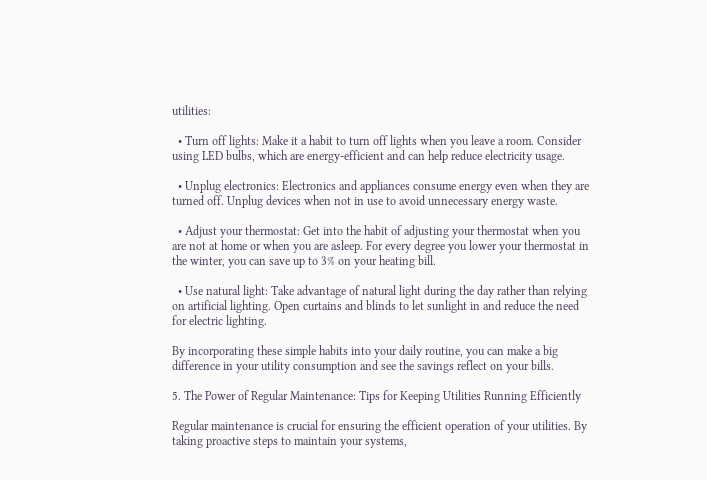utilities:

  • Turn off lights: Make it a habit to turn off lights when you leave a room. Consider using LED bulbs, which are energy-efficient and can help reduce electricity usage.

  • Unplug electronics: Electronics and appliances consume energy even when they are turned off. Unplug devices when not in use to avoid unnecessary energy waste.

  • Adjust your thermostat: Get into the habit of adjusting your thermostat when you are not at home or when you are asleep. For every degree you lower your thermostat in the winter, you can save up to 3% on your heating bill.

  • Use natural light: Take advantage of natural light during the day rather than relying on artificial lighting. Open curtains and blinds to let sunlight in and reduce the need for electric lighting.

By incorporating these simple habits into your daily routine, you can make a big difference in your utility consumption and see the savings reflect on your bills.

5. The Power of Regular Maintenance: Tips for Keeping Utilities Running Efficiently

Regular maintenance is crucial for ensuring the efficient operation of your utilities. By taking proactive steps to maintain your systems,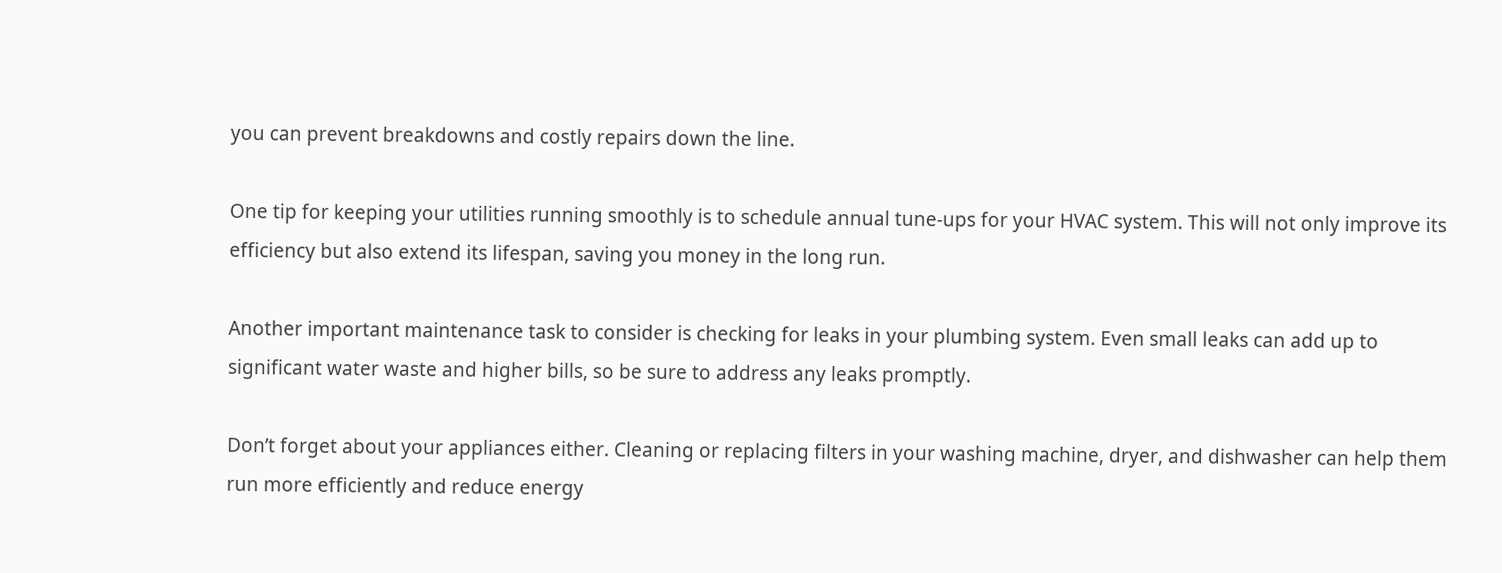you can prevent breakdowns and costly repairs down the line.

One tip for keeping your utilities running smoothly is to schedule annual tune-ups for your HVAC system. This will not only improve its efficiency but also extend its lifespan, saving you money in the long run.

Another important maintenance task to consider is checking for leaks in your plumbing system. Even small leaks can add up to significant water waste and higher bills, so be sure to address any leaks promptly.

Don’t forget about your appliances either. Cleaning or replacing filters in your washing machine, dryer, and dishwasher can help them run more efficiently and reduce energy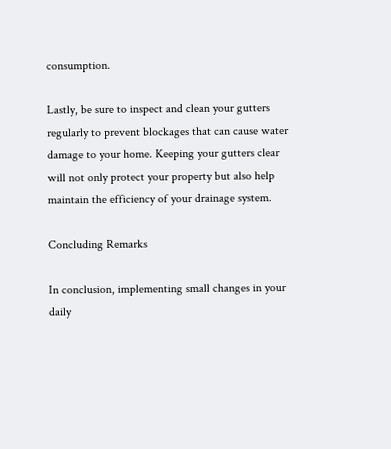consumption.

Lastly, be sure to inspect and clean your gutters regularly to prevent blockages that can cause water damage to your home. Keeping your gutters clear will not only protect your property but also help maintain the efficiency of your drainage system.

Concluding Remarks

In conclusion, implementing small changes in your daily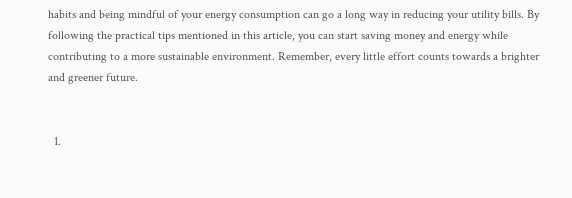habits and being mindful of your energy consumption can go a long way in reducing your utility bills. By following the practical tips mentioned in this article, you can start saving money and energy while contributing to a more sustainable environment. Remember, every little effort counts towards a brighter and greener future.


  1.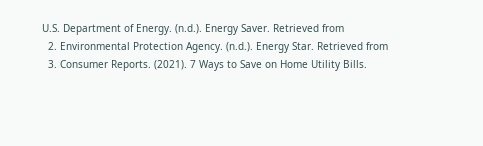U.S. Department of Energy. (n.d.). Energy Saver. Retrieved from
  2. Environmental Protection Agency. (n.d.). Energy Star. Retrieved from
  3. Consumer Reports. (2021). 7 Ways to Save on Home Utility Bills.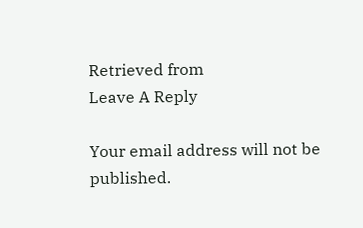Retrieved from
Leave A Reply

Your email address will not be published.